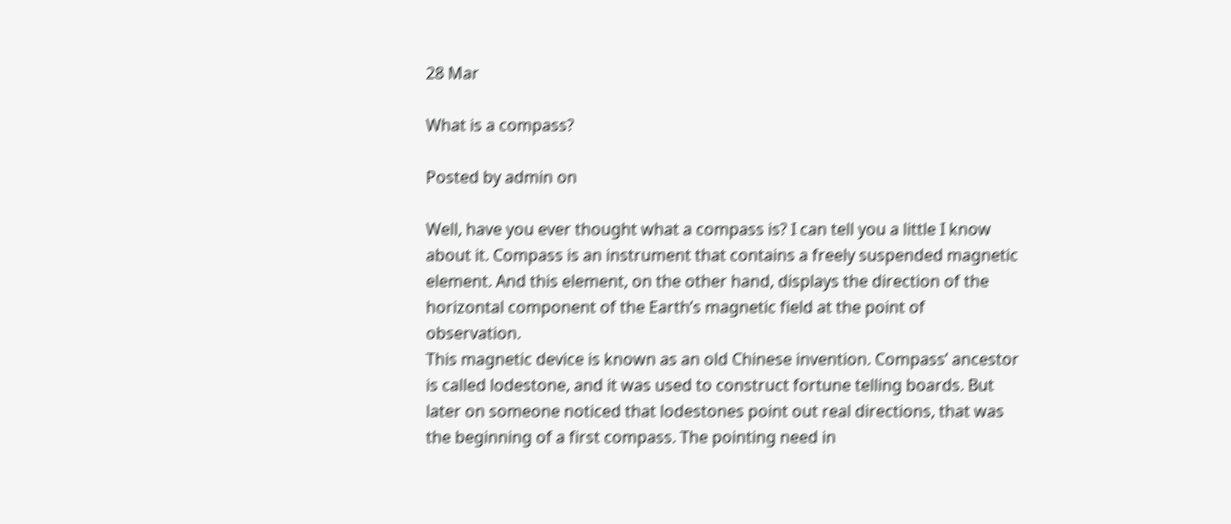28 Mar

What is a compass?

Posted by admin on

Well, have you ever thought what a compass is? I can tell you a little I know about it. Compass is an instrument that contains a freely suspended magnetic element. And this element, on the other hand, displays the direction of the horizontal component of the Earth’s magnetic field at the point of observation.
This magnetic device is known as an old Chinese invention. Compass’ ancestor is called lodestone, and it was used to construct fortune telling boards. But later on someone noticed that lodestones point out real directions, that was the beginning of a first compass. The pointing need in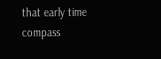that early time compass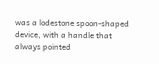was a lodestone spoon-shaped device, with a handle that always pointed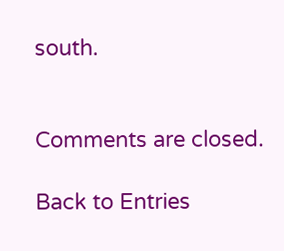south.


Comments are closed.

Back to Entries